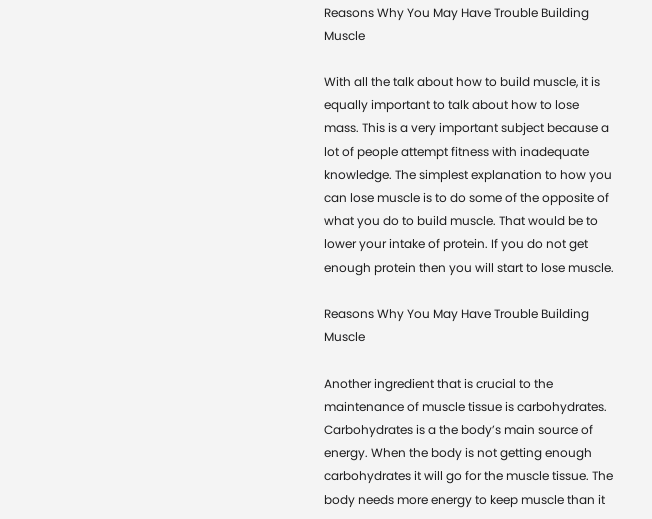Reasons Why You May Have Trouble Building Muscle

With all the talk about how to build muscle, it is equally important to talk about how to lose mass. This is a very important subject because a lot of people attempt fitness with inadequate knowledge. The simplest explanation to how you can lose muscle is to do some of the opposite of what you do to build muscle. That would be to lower your intake of protein. If you do not get enough protein then you will start to lose muscle.

Reasons Why You May Have Trouble Building Muscle

Another ingredient that is crucial to the maintenance of muscle tissue is carbohydrates. Carbohydrates is a the body’s main source of energy. When the body is not getting enough carbohydrates it will go for the muscle tissue. The body needs more energy to keep muscle than it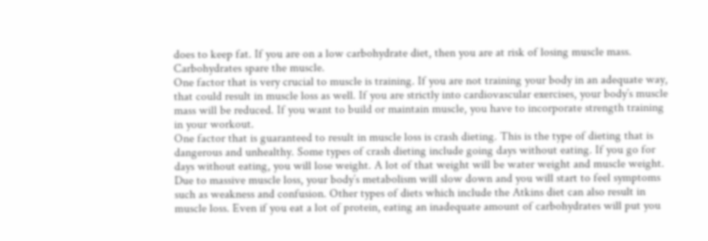does to keep fat. If you are on a low carbohydrate diet, then you are at risk of losing muscle mass. Carbohydrates spare the muscle.
One factor that is very crucial to muscle is training. If you are not training your body in an adequate way, that could result in muscle loss as well. If you are strictly into cardiovascular exercises, your body’s muscle mass will be reduced. If you want to build or maintain muscle, you have to incorporate strength training in your workout.
One factor that is guaranteed to result in muscle loss is crash dieting. This is the type of dieting that is dangerous and unhealthy. Some types of crash dieting include going days without eating. If you go for days without eating, you will lose weight. A lot of that weight will be water weight and muscle weight. Due to massive muscle loss, your body’s metabolism will slow down and you will start to feel symptoms such as weakness and confusion. Other types of diets which include the Atkins diet can also result in muscle loss. Even if you eat a lot of protein, eating an inadequate amount of carbohydrates will put you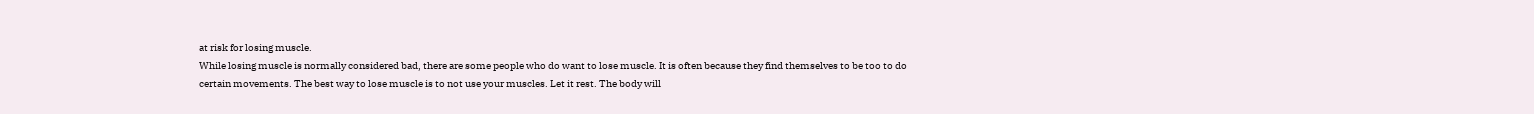at risk for losing muscle.
While losing muscle is normally considered bad, there are some people who do want to lose muscle. It is often because they find themselves to be too to do certain movements. The best way to lose muscle is to not use your muscles. Let it rest. The body will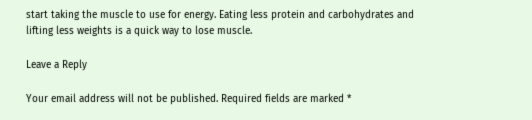start taking the muscle to use for energy. Eating less protein and carbohydrates and lifting less weights is a quick way to lose muscle.

Leave a Reply

Your email address will not be published. Required fields are marked *